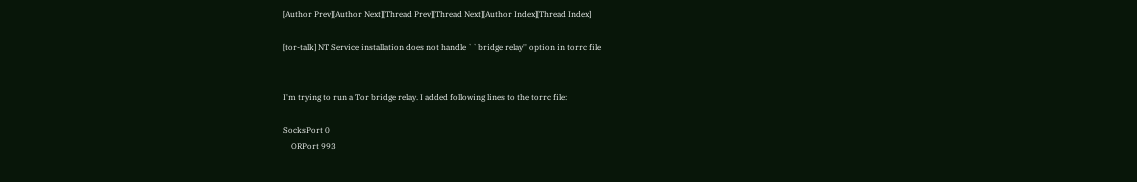[Author Prev][Author Next][Thread Prev][Thread Next][Author Index][Thread Index]

[tor-talk] NT Service installation does not handle ``bridge relay'' option in torrc file


I'm trying to run a Tor bridge relay. I added following lines to the torrc file:

SocksPort 0
    ORPort 993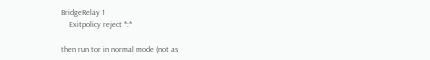BridgeRelay 1
    Exitpolicy reject *:*

then run tor in normal mode (not as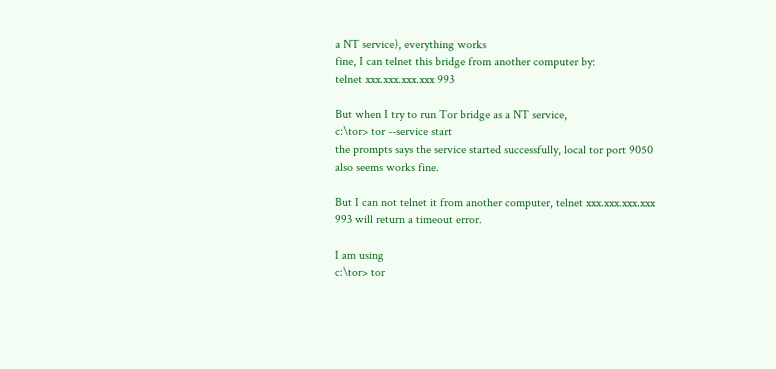a NT service), everything works
fine, I can telnet this bridge from another computer by:
telnet xxx.xxx.xxx.xxx 993

But when I try to run Tor bridge as a NT service,
c:\tor> tor --service start
the prompts says the service started successfully, local tor port 9050
also seems works fine.

But I can not telnet it from another computer, telnet xxx.xxx.xxx.xxx
993 will return a timeout error.

I am using
c:\tor> tor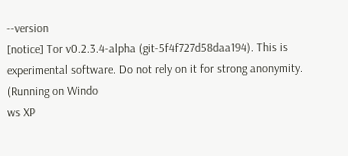--version
[notice] Tor v0.2.3.4-alpha (git-5f4f727d58daa194). This is
experimental software. Do not rely on it for strong anonymity. (Running on Windo
ws XP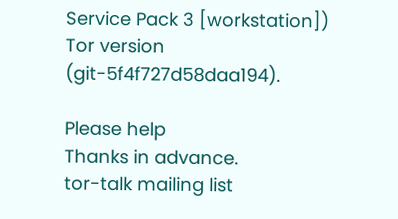Service Pack 3 [workstation])
Tor version (git-5f4f727d58daa194).

Please help
Thanks in advance.
tor-talk mailing list